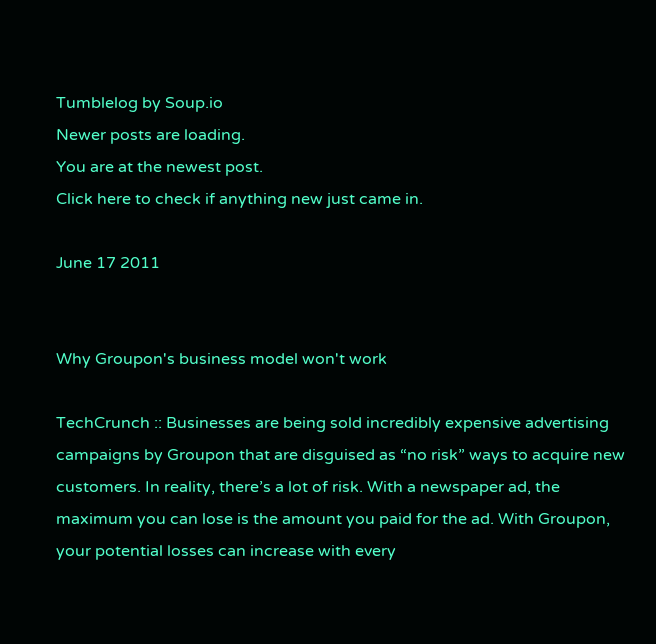Tumblelog by Soup.io
Newer posts are loading.
You are at the newest post.
Click here to check if anything new just came in.

June 17 2011


Why Groupon's business model won't work

TechCrunch :: Businesses are being sold incredibly expensive advertising campaigns by Groupon that are disguised as “no risk” ways to acquire new customers. In reality, there’s a lot of risk. With a newspaper ad, the maximum you can lose is the amount you paid for the ad. With Groupon, your potential losses can increase with every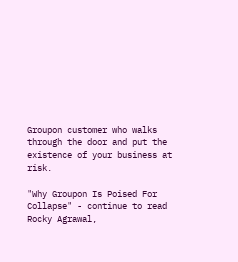Groupon customer who walks through the door and put the existence of your business at risk.

"Why Groupon Is Poised For Collapse" - continue to read Rocky Agrawal,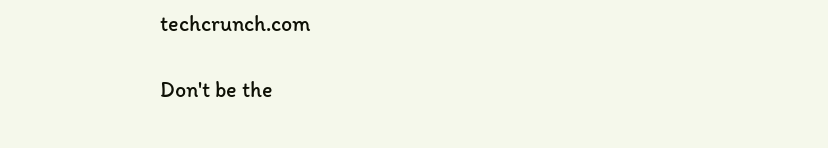techcrunch.com

Don't be the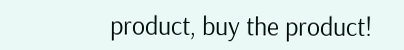product, buy the product!